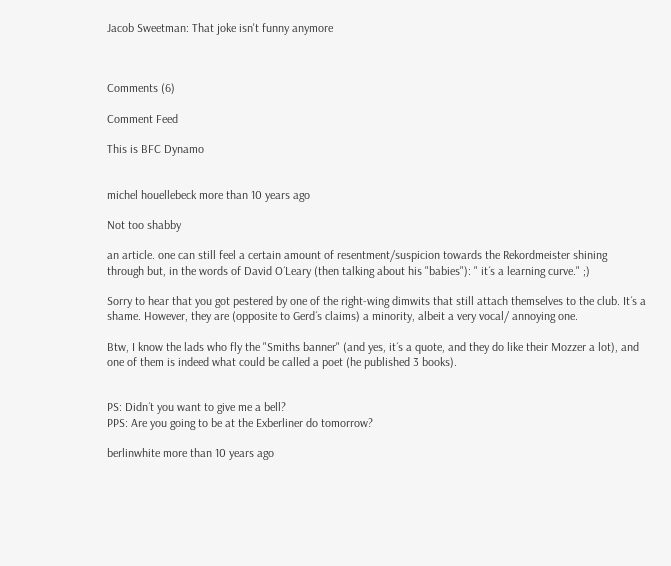Jacob Sweetman: That joke isn't funny anymore



Comments (6)

Comment Feed

This is BFC Dynamo


michel houellebeck more than 10 years ago

Not too shabby

an article. one can still feel a certain amount of resentment/suspicion towards the Rekordmeister shining through but, in the words of David O´Leary (then talking about his "babies"): " it´s a learning curve." ;)

Sorry to hear that you got pestered by one of the right-wing dimwits that still attach themselves to the club. It´s a shame. However, they are (opposite to Gerd´s claims) a minority, albeit a very vocal/ annoying one.

Btw, I know the lads who fly the "Smiths banner" (and yes, it´s a quote, and they do like their Mozzer a lot), and one of them is indeed what could be called a poet (he published 3 books).


PS: Didn´t you want to give me a bell?
PPS: Are you going to be at the Exberliner do tomorrow?

berlinwhite more than 10 years ago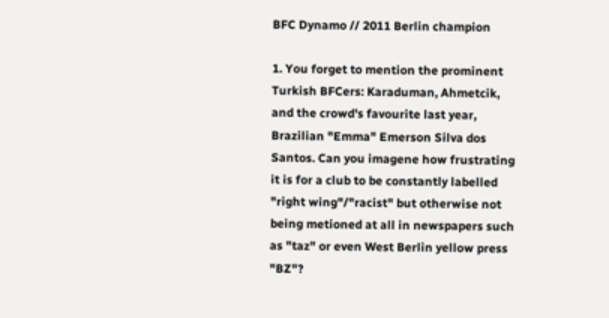BFC Dynamo // 2011 Berlin champion

1. You forget to mention the prominent Turkish BFCers: Karaduman, Ahmetcik, and the crowd's favourite last year, Brazilian "Emma" Emerson Silva dos Santos. Can you imagene how frustrating it is for a club to be constantly labelled "right wing"/"racist" but otherwise not being metioned at all in newspapers such as "taz" or even West Berlin yellow press "BZ"?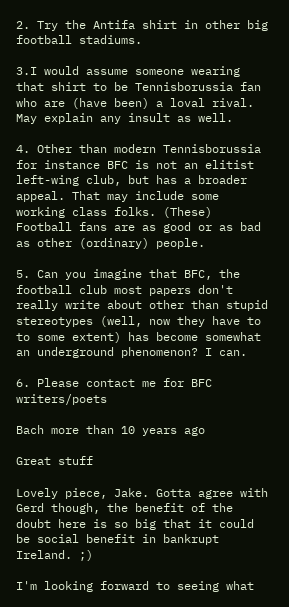2. Try the Antifa shirt in other big football stadiums.

3.I would assume someone wearing that shirt to be Tennisborussia fan who are (have been) a loval rival. May explain any insult as well.

4. Other than modern Tennisborussia for instance BFC is not an elitist left-wing club, but has a broader appeal. That may include some working class folks. (These) Football fans are as good or as bad as other (ordinary) people.

5. Can you imagine that BFC, the football club most papers don't really write about other than stupid stereotypes (well, now they have to to some extent) has become somewhat an underground phenomenon? I can.

6. Please contact me for BFC writers/poets

Bach more than 10 years ago

Great stuff

Lovely piece, Jake. Gotta agree with Gerd though, the benefit of the doubt here is so big that it could be social benefit in bankrupt Ireland. ;)

I'm looking forward to seeing what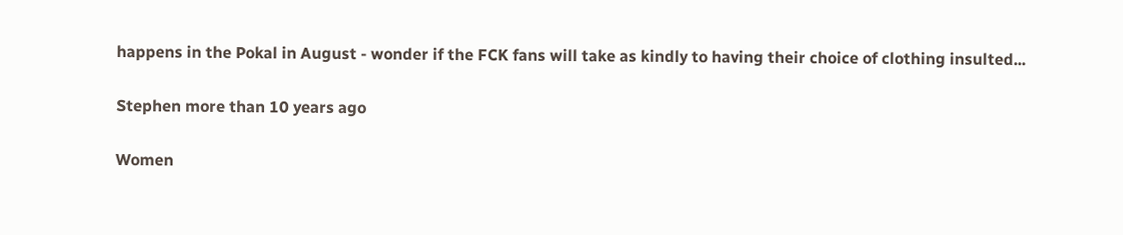happens in the Pokal in August - wonder if the FCK fans will take as kindly to having their choice of clothing insulted...

Stephen more than 10 years ago

Women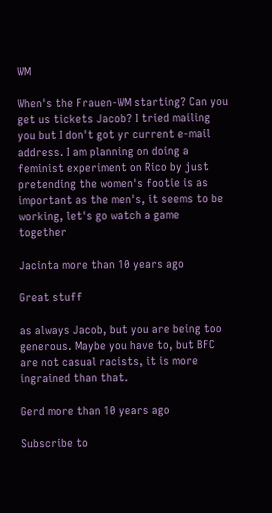WM

When's the Frauen-WM starting? Can you get us tickets Jacob? I tried mailing you but I don't got yr current e-mail address. I am planning on doing a feminist experiment on Rico by just pretending the women's footie is as important as the men's, it seems to be working, let's go watch a game together

Jacinta more than 10 years ago

Great stuff

as always Jacob, but you are being too generous. Maybe you have to, but BFC are not casual racists, it is more ingrained than that.

Gerd more than 10 years ago

Subscribe to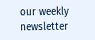our weekly newsletter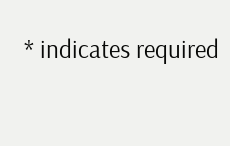* indicates required